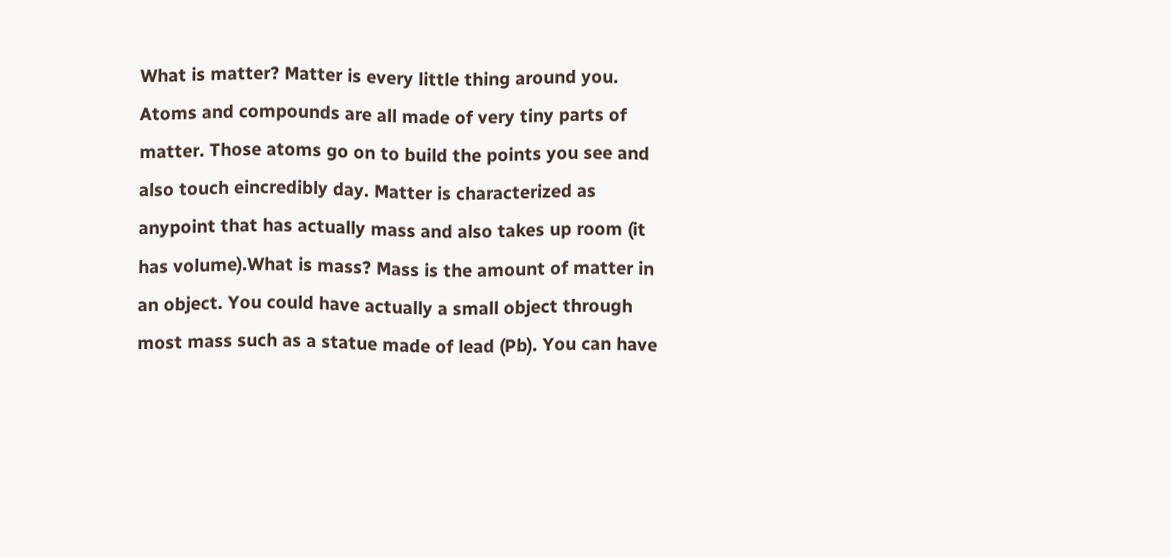What is matter? Matter is every little thing around you. Atoms and compounds are all made of very tiny parts of matter. Those atoms go on to build the points you see and also touch eincredibly day. Matter is characterized as anypoint that has actually mass and also takes up room (it has volume).What is mass? Mass is the amount of matter in an object. You could have actually a small object through most mass such as a statue made of lead (Pb). You can have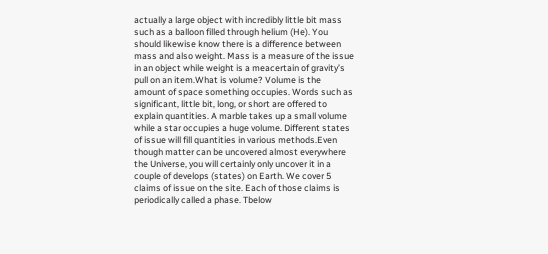actually a large object with incredibly little bit mass such as a balloon filled through helium (He). You should likewise know there is a difference between mass and also weight. Mass is a measure of the issue in an object while weight is a meacertain of gravity’s pull on an item.What is volume? Volume is the amount of space something occupies. Words such as significant, little bit, long, or short are offered to explain quantities. A marble takes up a small volume while a star occupies a huge volume. Different states of issue will fill quantities in various methods.Even though matter can be uncovered almost everywhere the Universe, you will certainly only uncover it in a couple of develops (states) on Earth. We cover 5 claims of issue on the site. Each of those claims is periodically called a phase. Tbelow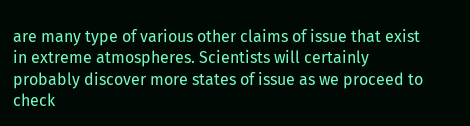are many type of various other claims of issue that exist in extreme atmospheres. Scientists will certainly probably discover more states of issue as we proceed to check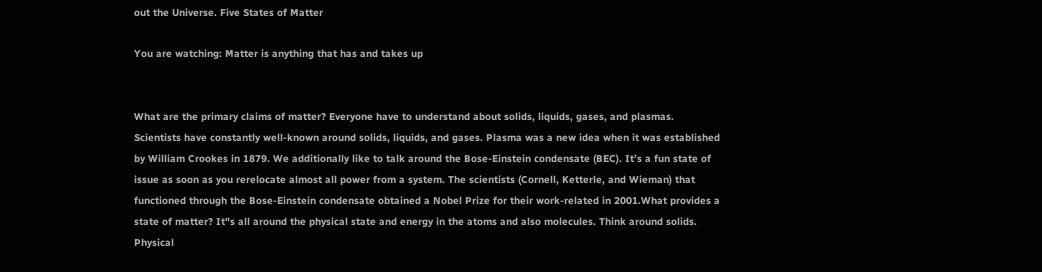out the Universe. Five States of Matter

You are watching: Matter is anything that has and takes up


What are the primary claims of matter? Everyone have to understand about solids, liquids, gases, and plasmas. Scientists have constantly well-known around solids, liquids, and gases. Plasma was a new idea when it was established by William Crookes in 1879. We additionally like to talk around the Bose-Einstein condensate (BEC). It’s a fun state of issue as soon as you rerelocate almost all power from a system. The scientists (Cornell, Ketterle, and Wieman) that functioned through the Bose-Einstein condensate obtained a Nobel Prize for their work-related in 2001.What provides a state of matter? It"s all around the physical state and energy in the atoms and also molecules. Think around solids. Physical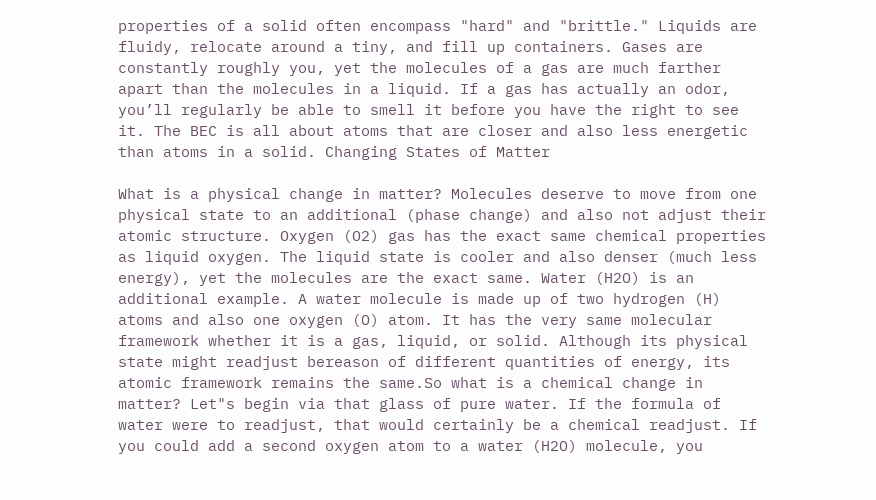properties of a solid often encompass "hard" and "brittle." Liquids are fluidy, relocate around a tiny, and fill up containers. Gases are constantly roughly you, yet the molecules of a gas are much farther apart than the molecules in a liquid. If a gas has actually an odor, you’ll regularly be able to smell it before you have the right to see it. The BEC is all about atoms that are closer and also less energetic than atoms in a solid. Changing States of Matter

What is a physical change in matter? Molecules deserve to move from one physical state to an additional (phase change) and also not adjust their atomic structure. Oxygen (O2) gas has the exact same chemical properties as liquid oxygen. The liquid state is cooler and also denser (much less energy), yet the molecules are the exact same. Water (H2O) is an additional example. A water molecule is made up of two hydrogen (H) atoms and also one oxygen (O) atom. It has the very same molecular framework whether it is a gas, liquid, or solid. Although its physical state might readjust bereason of different quantities of energy, its atomic framework remains the same.So what is a chemical change in matter? Let"s begin via that glass of pure water. If the formula of water were to readjust, that would certainly be a chemical readjust. If you could add a second oxygen atom to a water (H2O) molecule, you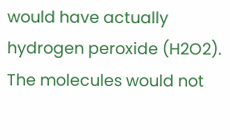would have actually hydrogen peroxide (H2O2). The molecules would not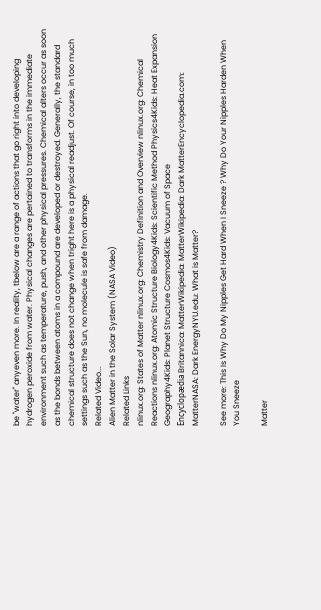be "water" anyeven more. In reality, tbelow are a range of actions that go right into developing hydrogen peroxide from water. Physical changes are pertained to transforms in the immediate environment such as temperature, push, and other physical pressures. Chemical alters occur as soon as the bonds between atoms in a compound are developed or destroyed. Generally, the standard chemical structure does not change when tright here is a physical readjust. Of course, in too much settings such as the Sun, no molecule is safe from damage.
Related Video...
Alien Matter in the Solar System (NASA Video)
Related Links
nlinux.org: States of Matter nlinux.org: Chemistry Definition and Overview nlinux.org: Chemical Reactions nlinux.org: Atomic Structure Biology4Kids: Scientific Method Physics4Kids: Heat Expansion Geography4Kids: Planet Structure Cosmos4Kids: Vacuum of Space
Encyclopædia Britannica: MatterWikipedia: MatterWikipedia: Dark MatterEncyclopedia.com: MatterNASA: Dark EnergyNYU.edu: What is Matter?

See more: This Is Why Do My Nipples Get Hard When I Sneeze ? Why Do Your Nipples Harden When You Sneeze

Matter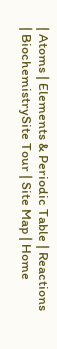| Atoms | Elements & Periodic Table | Reactions | BiochemistrySite Tour | Site Map | Home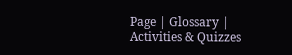Page | Glossary | Activities & Quizzes